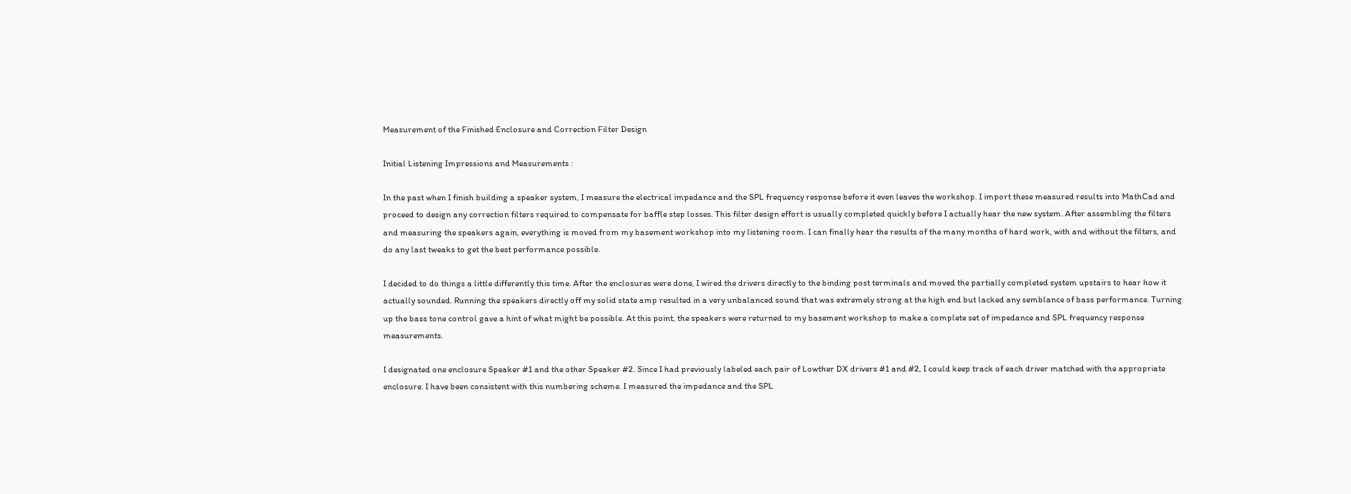Measurement of the Finished Enclosure and Correction Filter Design

Initial Listening Impressions and Measurements :

In the past when I finish building a speaker system, I measure the electrical impedance and the SPL frequency response before it even leaves the workshop. I import these measured results into MathCad and proceed to design any correction filters required to compensate for baffle step losses. This filter design effort is usually completed quickly before I actually hear the new system. After assembling the filters and measuring the speakers again, everything is moved from my basement workshop into my listening room. I can finally hear the results of the many months of hard work, with and without the filters, and do any last tweaks to get the best performance possible.

I decided to do things a little differently this time. After the enclosures were done, I wired the drivers directly to the binding post terminals and moved the partially completed system upstairs to hear how it actually sounded. Running the speakers directly off my solid state amp resulted in a very unbalanced sound that was extremely strong at the high end but lacked any semblance of bass performance. Turning up the bass tone control gave a hint of what might be possible. At this point, the speakers were returned to my basement workshop to make a complete set of impedance and SPL frequency response measurements.

I designated one enclosure Speaker #1 and the other Speaker #2. Since I had previously labeled each pair of Lowther DX drivers #1 and #2, I could keep track of each driver matched with the appropriate enclosure. I have been consistent with this numbering scheme. I measured the impedance and the SPL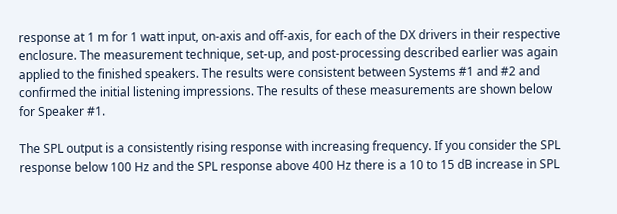response at 1 m for 1 watt input, on-axis and off-axis, for each of the DX drivers in their respective enclosure. The measurement technique, set-up, and post-processing described earlier was again applied to the finished speakers. The results were consistent between Systems #1 and #2 and confirmed the initial listening impressions. The results of these measurements are shown below for Speaker #1.

The SPL output is a consistently rising response with increasing frequency. If you consider the SPL response below 100 Hz and the SPL response above 400 Hz there is a 10 to 15 dB increase in SPL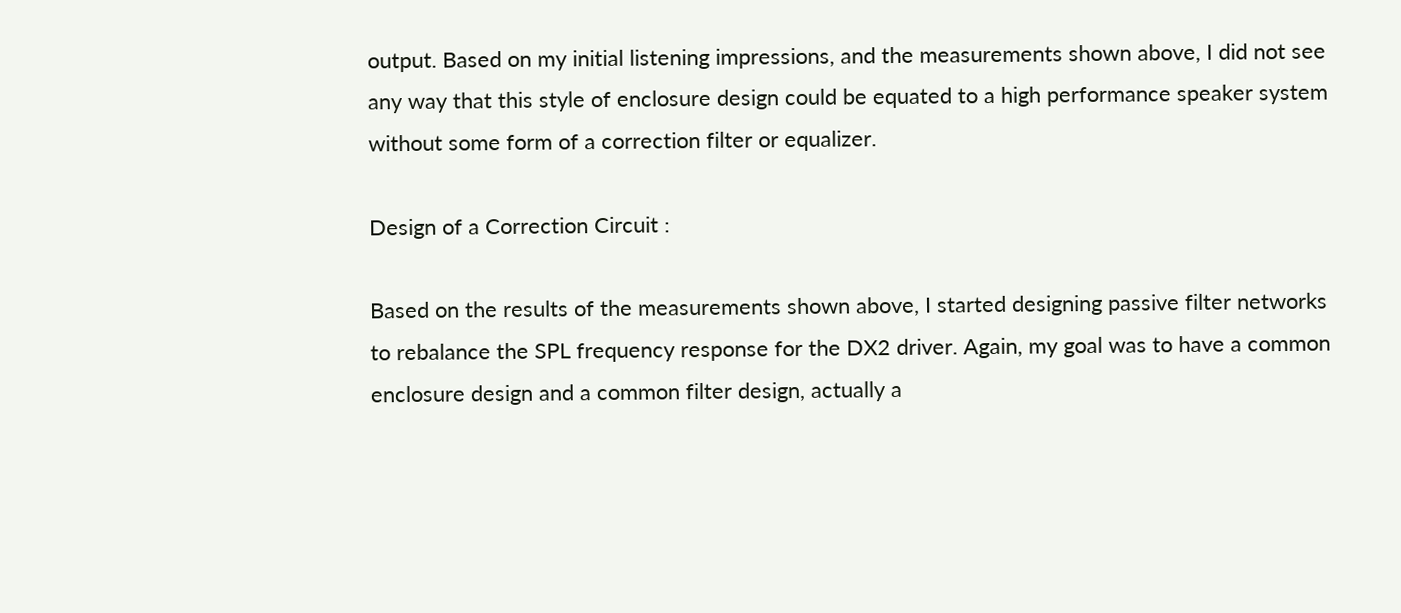output. Based on my initial listening impressions, and the measurements shown above, I did not see any way that this style of enclosure design could be equated to a high performance speaker system without some form of a correction filter or equalizer.

Design of a Correction Circuit :

Based on the results of the measurements shown above, I started designing passive filter networks to rebalance the SPL frequency response for the DX2 driver. Again, my goal was to have a common enclosure design and a common filter design, actually a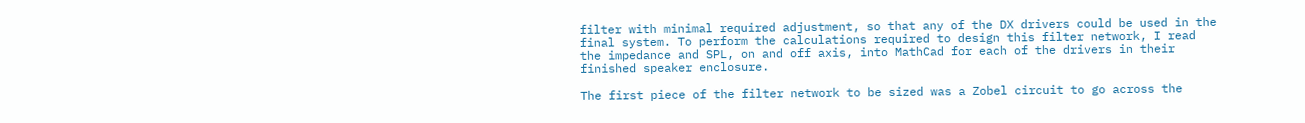filter with minimal required adjustment, so that any of the DX drivers could be used in the final system. To perform the calculations required to design this filter network, I read the impedance and SPL, on and off axis, into MathCad for each of the drivers in their finished speaker enclosure.

The first piece of the filter network to be sized was a Zobel circuit to go across the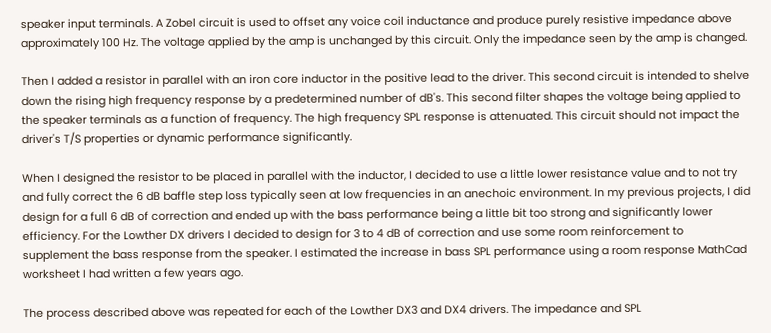speaker input terminals. A Zobel circuit is used to offset any voice coil inductance and produce purely resistive impedance above approximately 100 Hz. The voltage applied by the amp is unchanged by this circuit. Only the impedance seen by the amp is changed.

Then I added a resistor in parallel with an iron core inductor in the positive lead to the driver. This second circuit is intended to shelve down the rising high frequency response by a predetermined number of dB's. This second filter shapes the voltage being applied to the speaker terminals as a function of frequency. The high frequency SPL response is attenuated. This circuit should not impact the driver's T/S properties or dynamic performance significantly.

When I designed the resistor to be placed in parallel with the inductor, I decided to use a little lower resistance value and to not try and fully correct the 6 dB baffle step loss typically seen at low frequencies in an anechoic environment. In my previous projects, I did design for a full 6 dB of correction and ended up with the bass performance being a little bit too strong and significantly lower efficiency. For the Lowther DX drivers I decided to design for 3 to 4 dB of correction and use some room reinforcement to supplement the bass response from the speaker. I estimated the increase in bass SPL performance using a room response MathCad worksheet I had written a few years ago.

The process described above was repeated for each of the Lowther DX3 and DX4 drivers. The impedance and SPL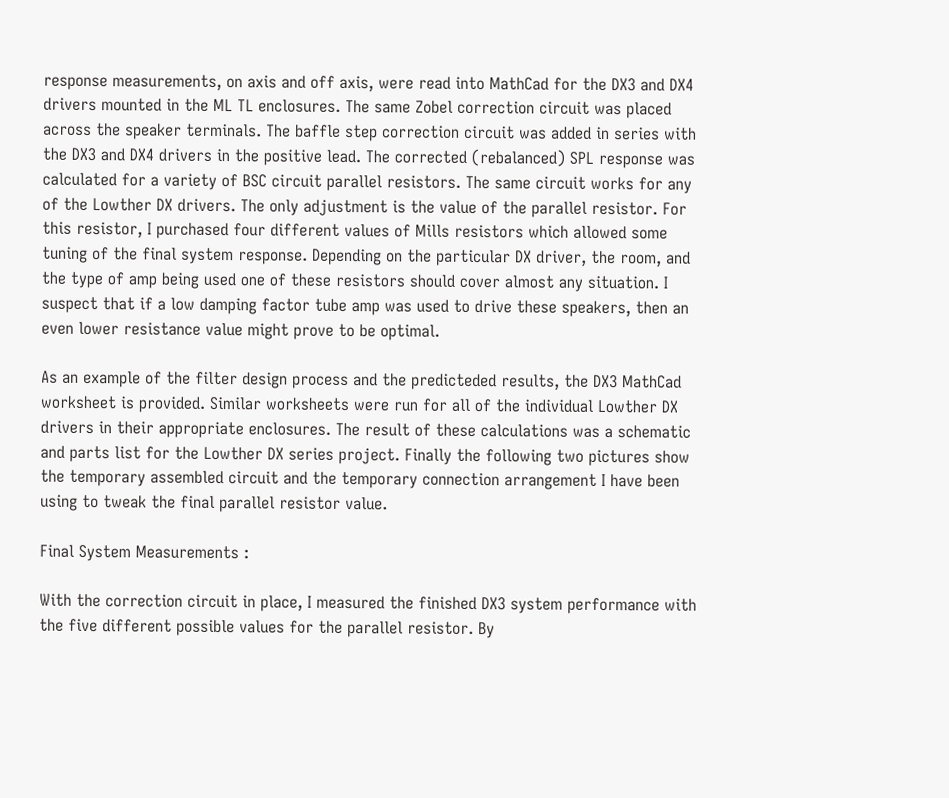response measurements, on axis and off axis, were read into MathCad for the DX3 and DX4 drivers mounted in the ML TL enclosures. The same Zobel correction circuit was placed across the speaker terminals. The baffle step correction circuit was added in series with the DX3 and DX4 drivers in the positive lead. The corrected (rebalanced) SPL response was calculated for a variety of BSC circuit parallel resistors. The same circuit works for any of the Lowther DX drivers. The only adjustment is the value of the parallel resistor. For this resistor, I purchased four different values of Mills resistors which allowed some tuning of the final system response. Depending on the particular DX driver, the room, and the type of amp being used one of these resistors should cover almost any situation. I suspect that if a low damping factor tube amp was used to drive these speakers, then an even lower resistance value might prove to be optimal.

As an example of the filter design process and the predicteded results, the DX3 MathCad worksheet is provided. Similar worksheets were run for all of the individual Lowther DX drivers in their appropriate enclosures. The result of these calculations was a schematic and parts list for the Lowther DX series project. Finally the following two pictures show the temporary assembled circuit and the temporary connection arrangement I have been using to tweak the final parallel resistor value.

Final System Measurements :

With the correction circuit in place, I measured the finished DX3 system performance with the five different possible values for the parallel resistor. By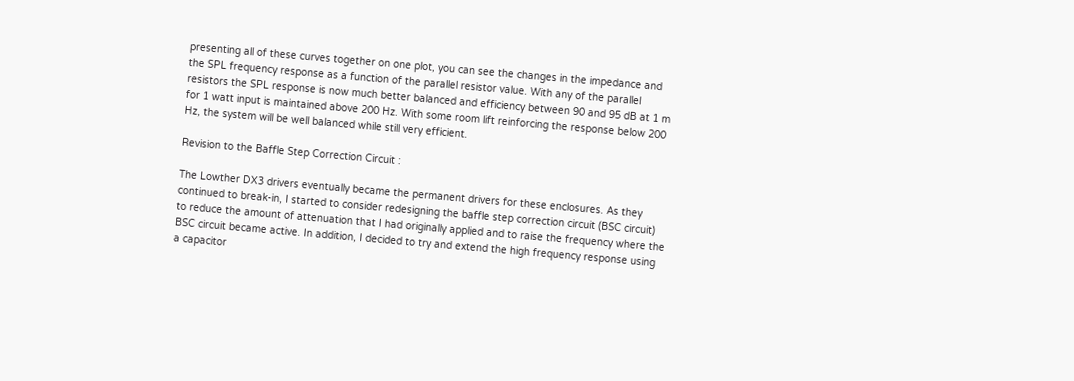presenting all of these curves together on one plot, you can see the changes in the impedance and the SPL frequency response as a function of the parallel resistor value. With any of the parallel resistors the SPL response is now much better balanced and efficiency between 90 and 95 dB at 1 m for 1 watt input is maintained above 200 Hz. With some room lift reinforcing the response below 200 Hz, the system will be well balanced while still very efficient.

Revision to the Baffle Step Correction Circuit :

The Lowther DX3 drivers eventually became the permanent drivers for these enclosures. As they continued to break-in, I started to consider redesigning the baffle step correction circuit (BSC circuit) to reduce the amount of attenuation that I had originally applied and to raise the frequency where the BSC circuit became active. In addition, I decided to try and extend the high frequency response using a capacitor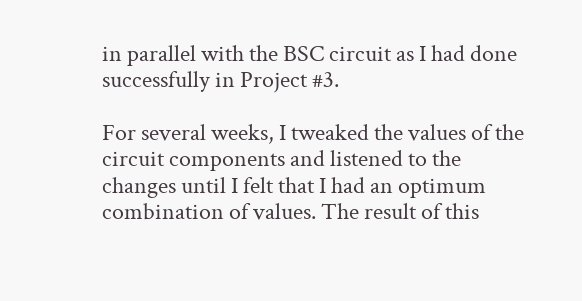in parallel with the BSC circuit as I had done successfully in Project #3.

For several weeks, I tweaked the values of the circuit components and listened to the changes until I felt that I had an optimum combination of values. The result of this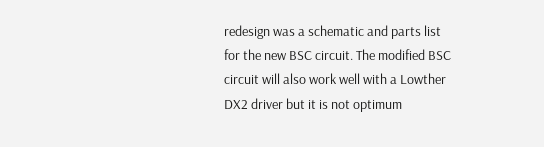redesign was a schematic and parts list for the new BSC circuit. The modified BSC circuit will also work well with a Lowther DX2 driver but it is not optimum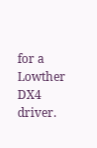for a Lowther DX4 driver.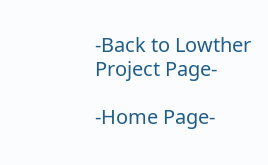-Back to Lowther Project Page-

-Home Page-